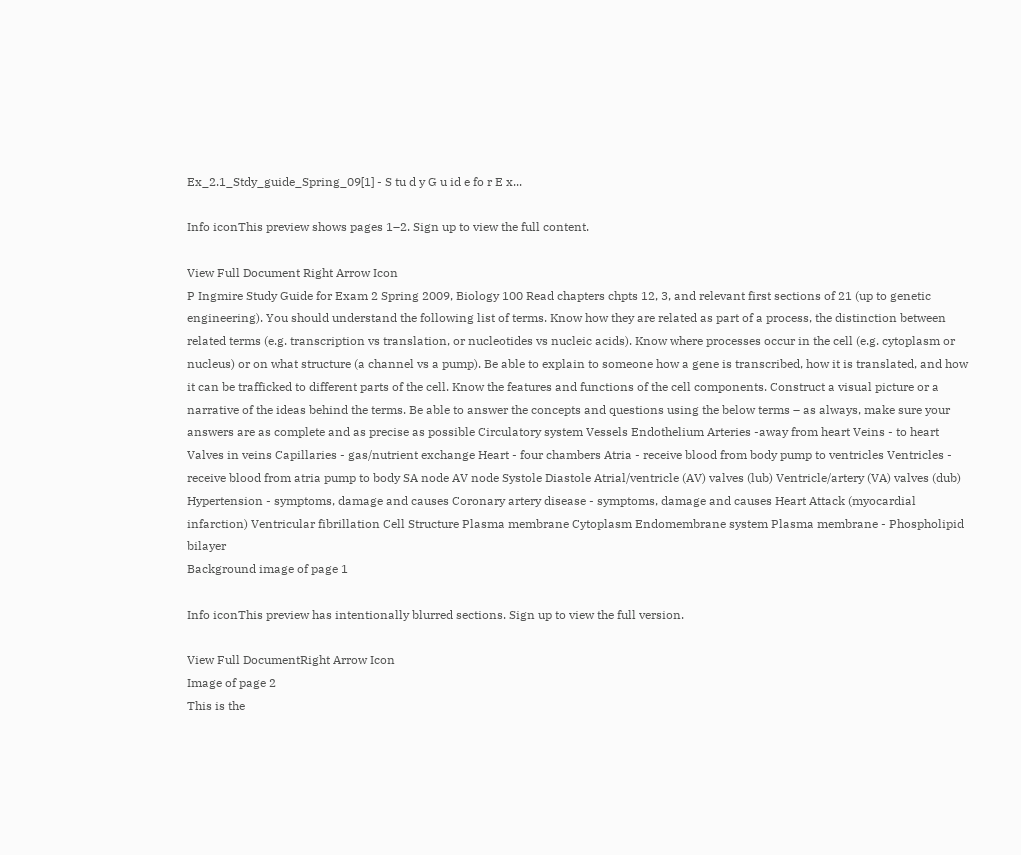Ex_2.1_Stdy_guide_Spring_09[1] - S tu d y G u id e fo r E x...

Info iconThis preview shows pages 1–2. Sign up to view the full content.

View Full Document Right Arrow Icon
P Ingmire Study Guide for Exam 2 Spring 2009, Biology 100 Read chapters chpts 12, 3, and relevant first sections of 21 (up to genetic engineering). You should understand the following list of terms. Know how they are related as part of a process, the distinction between related terms (e.g. transcription vs translation, or nucleotides vs nucleic acids). Know where processes occur in the cell (e.g. cytoplasm or nucleus) or on what structure (a channel vs a pump). Be able to explain to someone how a gene is transcribed, how it is translated, and how it can be trafficked to different parts of the cell. Know the features and functions of the cell components. Construct a visual picture or a narrative of the ideas behind the terms. Be able to answer the concepts and questions using the below terms – as always, make sure your answers are as complete and as precise as possible Circulatory system Vessels Endothelium Arteries -away from heart Veins - to heart Valves in veins Capillaries - gas/nutrient exchange Heart - four chambers Atria - receive blood from body pump to ventricles Ventricles - receive blood from atria pump to body SA node AV node Systole Diastole Atrial/ventricle (AV) valves (lub) Ventricle/artery (VA) valves (dub) Hypertension - symptoms, damage and causes Coronary artery disease - symptoms, damage and causes Heart Attack (myocardial infarction) Ventricular fibrillation Cell Structure Plasma membrane Cytoplasm Endomembrane system Plasma membrane - Phospholipid bilayer
Background image of page 1

Info iconThis preview has intentionally blurred sections. Sign up to view the full version.

View Full DocumentRight Arrow Icon
Image of page 2
This is the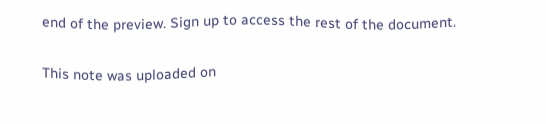end of the preview. Sign up to access the rest of the document.

This note was uploaded on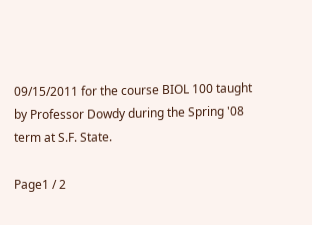09/15/2011 for the course BIOL 100 taught by Professor Dowdy during the Spring '08 term at S.F. State.

Page1 / 2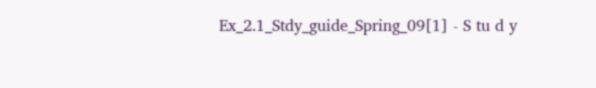Ex_2.1_Stdy_guide_Spring_09[1] - S tu d y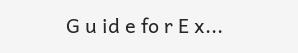G u id e fo r E x...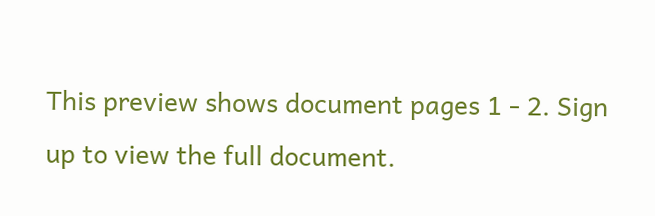This preview shows document pages 1 - 2. Sign up to view the full document.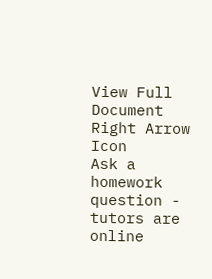View Full Document Right Arrow Icon
Ask a homework question - tutors are online